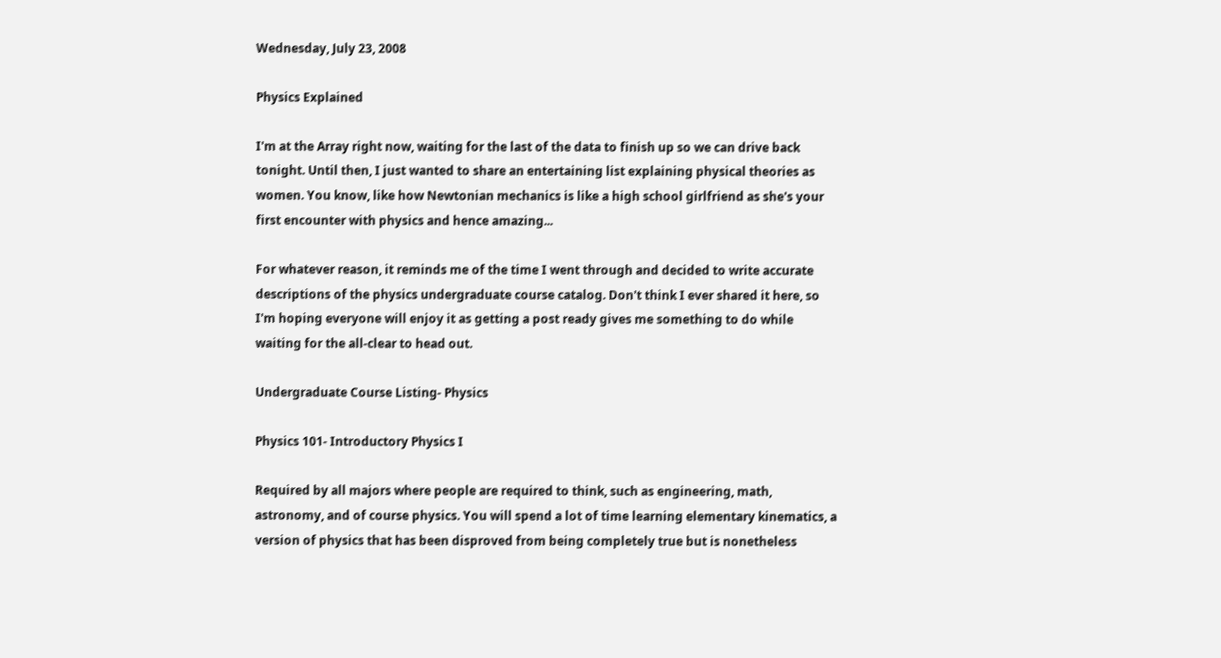Wednesday, July 23, 2008

Physics Explained

I'm at the Array right now, waiting for the last of the data to finish up so we can drive back tonight. Until then, I just wanted to share an entertaining list explaining physical theories as women. You know, like how Newtonian mechanics is like a high school girlfriend as she's your first encounter with physics and hence amazing...

For whatever reason, it reminds me of the time I went through and decided to write accurate descriptions of the physics undergraduate course catalog. Don't think I ever shared it here, so I'm hoping everyone will enjoy it as getting a post ready gives me something to do while waiting for the all-clear to head out.

Undergraduate Course Listing- Physics

Physics 101- Introductory Physics I

Required by all majors where people are required to think, such as engineering, math, astronomy, and of course physics. You will spend a lot of time learning elementary kinematics, a version of physics that has been disproved from being completely true but is nonetheless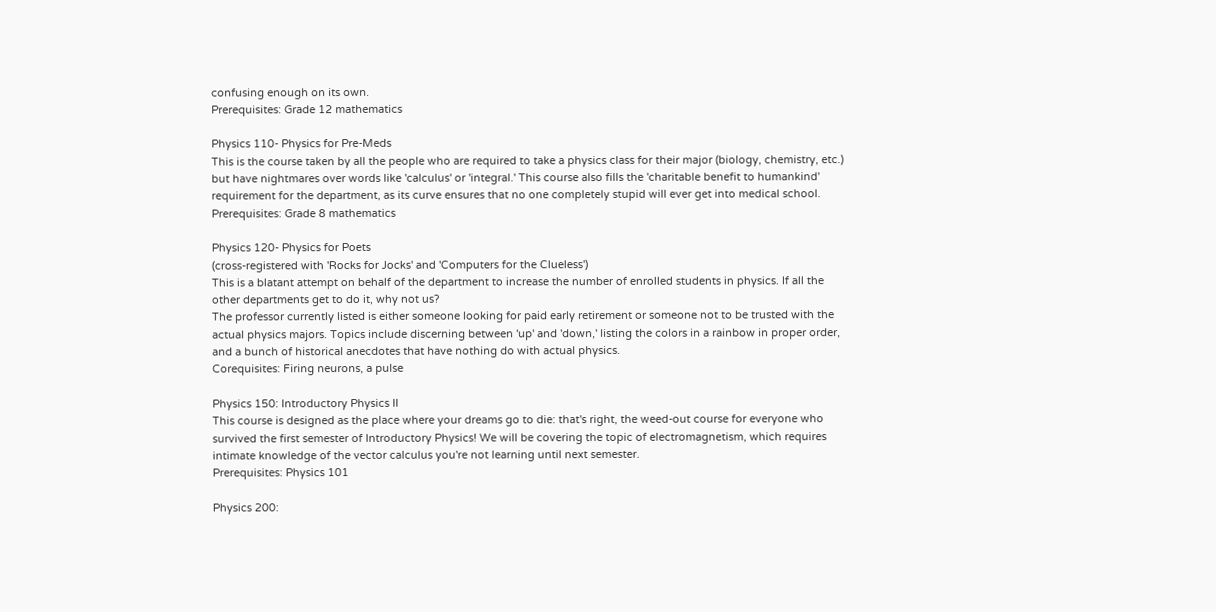confusing enough on its own.
Prerequisites: Grade 12 mathematics

Physics 110- Physics for Pre-Meds
This is the course taken by all the people who are required to take a physics class for their major (biology, chemistry, etc.) but have nightmares over words like 'calculus' or 'integral.' This course also fills the 'charitable benefit to humankind' requirement for the department, as its curve ensures that no one completely stupid will ever get into medical school.
Prerequisites: Grade 8 mathematics

Physics 120- Physics for Poets
(cross-registered with 'Rocks for Jocks' and 'Computers for the Clueless')
This is a blatant attempt on behalf of the department to increase the number of enrolled students in physics. If all the other departments get to do it, why not us?
The professor currently listed is either someone looking for paid early retirement or someone not to be trusted with the actual physics majors. Topics include discerning between 'up' and 'down,' listing the colors in a rainbow in proper order, and a bunch of historical anecdotes that have nothing do with actual physics.
Corequisites: Firing neurons, a pulse

Physics 150: Introductory Physics II
This course is designed as the place where your dreams go to die: that's right, the weed-out course for everyone who survived the first semester of Introductory Physics! We will be covering the topic of electromagnetism, which requires intimate knowledge of the vector calculus you're not learning until next semester.
Prerequisites: Physics 101

Physics 200: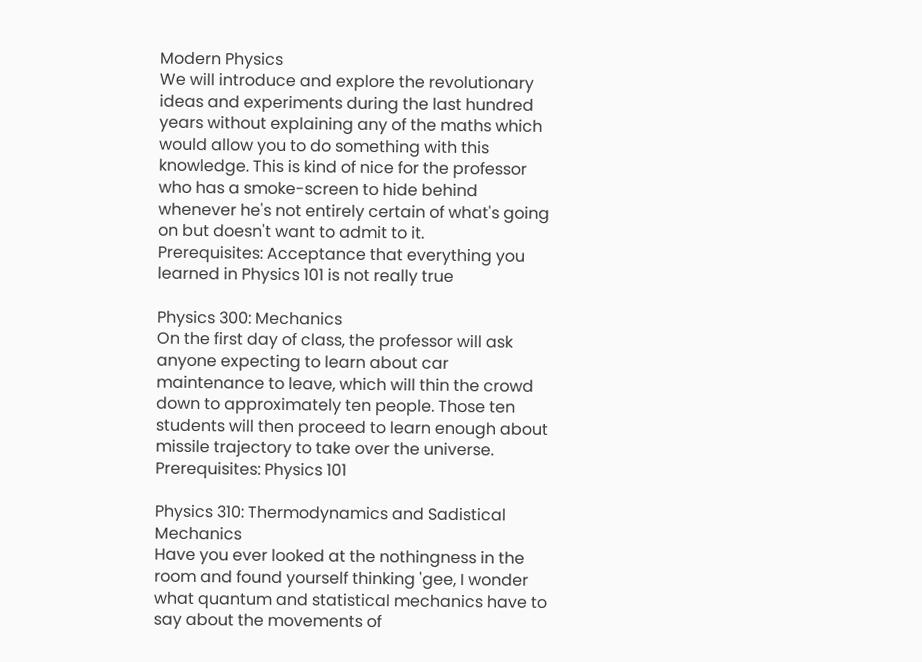Modern Physics
We will introduce and explore the revolutionary ideas and experiments during the last hundred years without explaining any of the maths which would allow you to do something with this knowledge. This is kind of nice for the professor who has a smoke-screen to hide behind whenever he's not entirely certain of what's going on but doesn't want to admit to it.
Prerequisites: Acceptance that everything you learned in Physics 101 is not really true

Physics 300: Mechanics
On the first day of class, the professor will ask anyone expecting to learn about car maintenance to leave, which will thin the crowd down to approximately ten people. Those ten students will then proceed to learn enough about missile trajectory to take over the universe.
Prerequisites: Physics 101

Physics 310: Thermodynamics and Sadistical Mechanics
Have you ever looked at the nothingness in the room and found yourself thinking 'gee, I wonder what quantum and statistical mechanics have to say about the movements of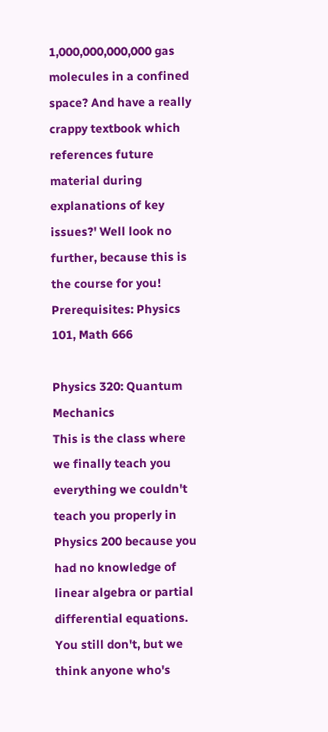1,000,000,000,000 gas molecules in a confined space? And have a really crappy textbook which references future material during explanations of key issues?' Well look no further, because this is the course for you!
Prerequisites: Physics 101, Math 666

Physics 320: Quantum Mechanics
This is the class where we finally teach you everything we couldn't teach you properly in Physics 200 because you had no knowledge of linear algebra or partial differential equations. You still don't, but we think anyone who's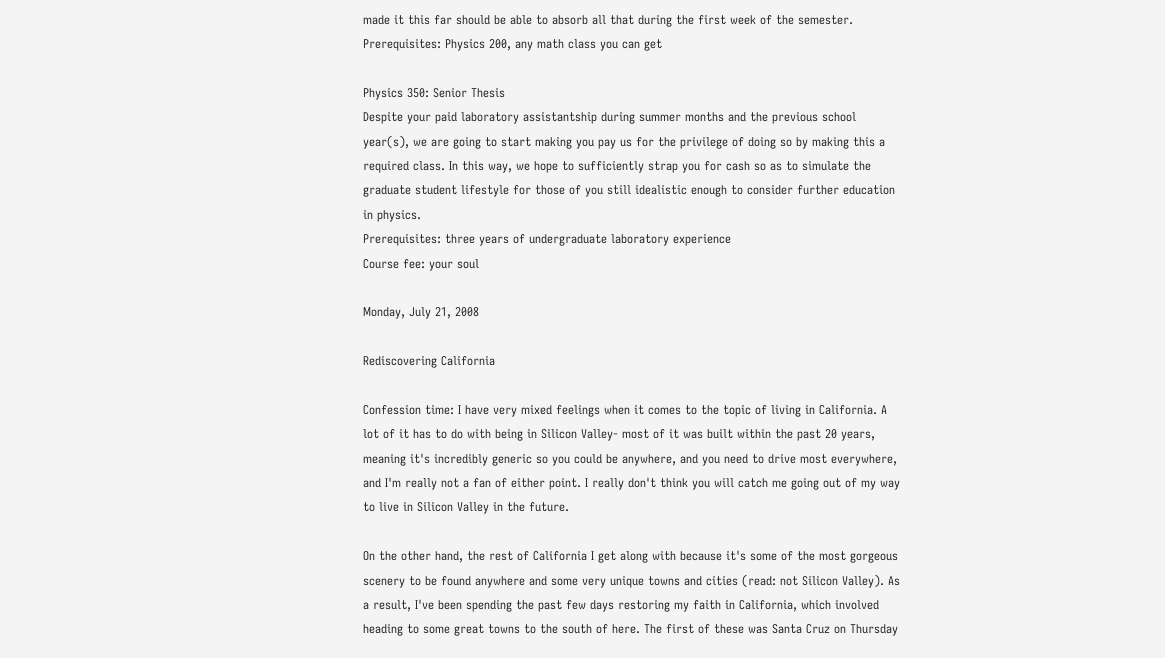made it this far should be able to absorb all that during the first week of the semester.
Prerequisites: Physics 200, any math class you can get

Physics 350: Senior Thesis
Despite your paid laboratory assistantship during summer months and the previous school year(s), we are going to start making you pay us for the privilege of doing so by making this a required class. In this way, we hope to sufficiently strap you for cash so as to simulate the graduate student lifestyle for those of you still idealistic enough to consider further education in physics.
Prerequisites: three years of undergraduate laboratory experience
Course fee: your soul

Monday, July 21, 2008

Rediscovering California

Confession time: I have very mixed feelings when it comes to the topic of living in California. A lot of it has to do with being in Silicon Valley- most of it was built within the past 20 years, meaning it's incredibly generic so you could be anywhere, and you need to drive most everywhere, and I'm really not a fan of either point. I really don't think you will catch me going out of my way to live in Silicon Valley in the future.

On the other hand, the rest of California I get along with because it's some of the most gorgeous scenery to be found anywhere and some very unique towns and cities (read: not Silicon Valley). As a result, I've been spending the past few days restoring my faith in California, which involved heading to some great towns to the south of here. The first of these was Santa Cruz on Thursday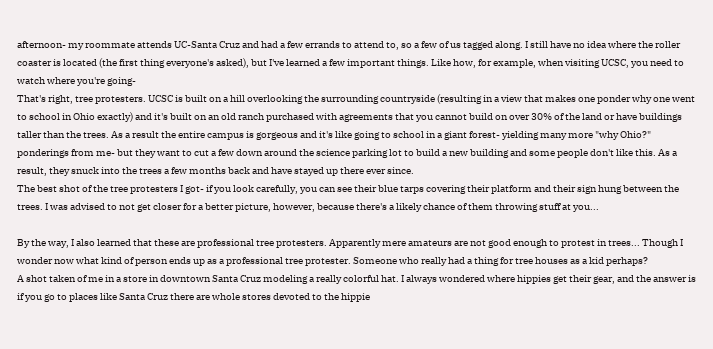afternoon- my roommate attends UC-Santa Cruz and had a few errands to attend to, so a few of us tagged along. I still have no idea where the roller coaster is located (the first thing everyone's asked), but I've learned a few important things. Like how, for example, when visiting UCSC, you need to watch where you're going-
That's right, tree protesters. UCSC is built on a hill overlooking the surrounding countryside (resulting in a view that makes one ponder why one went to school in Ohio exactly) and it's built on an old ranch purchased with agreements that you cannot build on over 30% of the land or have buildings taller than the trees. As a result the entire campus is gorgeous and it's like going to school in a giant forest- yielding many more "why Ohio?" ponderings from me- but they want to cut a few down around the science parking lot to build a new building and some people don't like this. As a result, they snuck into the trees a few months back and have stayed up there ever since.
The best shot of the tree protesters I got- if you look carefully, you can see their blue tarps covering their platform and their sign hung between the trees. I was advised to not get closer for a better picture, however, because there's a likely chance of them throwing stuff at you...

By the way, I also learned that these are professional tree protesters. Apparently mere amateurs are not good enough to protest in trees... Though I wonder now what kind of person ends up as a professional tree protester. Someone who really had a thing for tree houses as a kid perhaps?
A shot taken of me in a store in downtown Santa Cruz modeling a really colorful hat. I always wondered where hippies get their gear, and the answer is if you go to places like Santa Cruz there are whole stores devoted to the hippie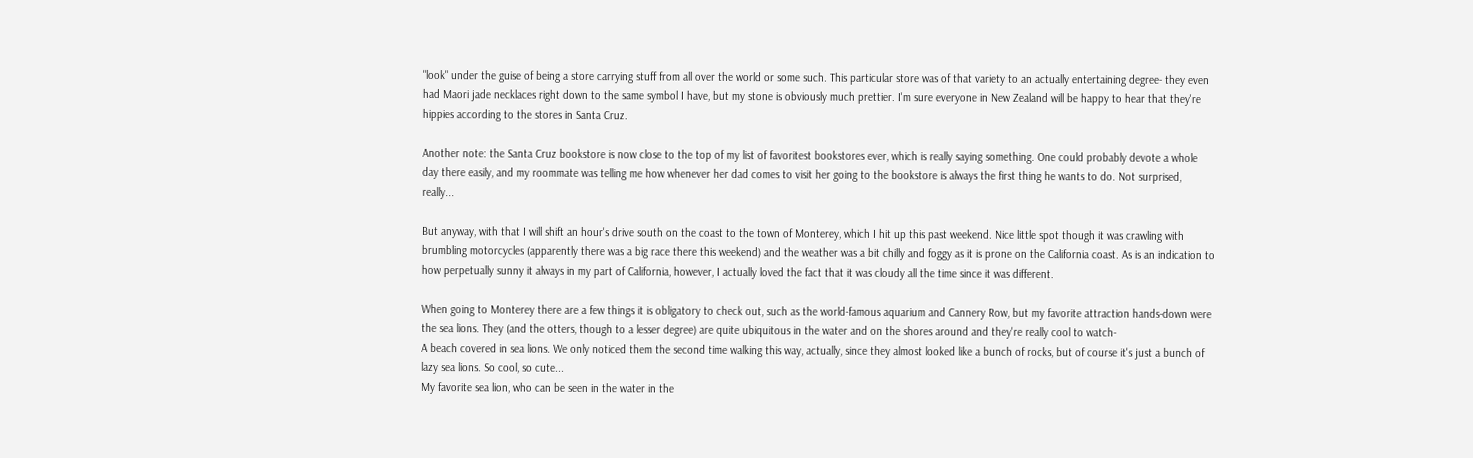"look" under the guise of being a store carrying stuff from all over the world or some such. This particular store was of that variety to an actually entertaining degree- they even had Maori jade necklaces right down to the same symbol I have, but my stone is obviously much prettier. I'm sure everyone in New Zealand will be happy to hear that they're hippies according to the stores in Santa Cruz.

Another note: the Santa Cruz bookstore is now close to the top of my list of favoritest bookstores ever, which is really saying something. One could probably devote a whole day there easily, and my roommate was telling me how whenever her dad comes to visit her going to the bookstore is always the first thing he wants to do. Not surprised, really...

But anyway, with that I will shift an hour's drive south on the coast to the town of Monterey, which I hit up this past weekend. Nice little spot though it was crawling with brumbling motorcycles (apparently there was a big race there this weekend) and the weather was a bit chilly and foggy as it is prone on the California coast. As is an indication to how perpetually sunny it always in my part of California, however, I actually loved the fact that it was cloudy all the time since it was different.

When going to Monterey there are a few things it is obligatory to check out, such as the world-famous aquarium and Cannery Row, but my favorite attraction hands-down were the sea lions. They (and the otters, though to a lesser degree) are quite ubiquitous in the water and on the shores around and they're really cool to watch-
A beach covered in sea lions. We only noticed them the second time walking this way, actually, since they almost looked like a bunch of rocks, but of course it's just a bunch of lazy sea lions. So cool, so cute...
My favorite sea lion, who can be seen in the water in the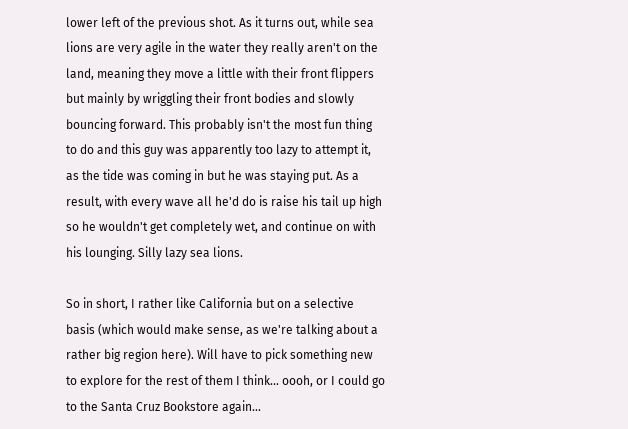lower left of the previous shot. As it turns out, while sea lions are very agile in the water they really aren't on the land, meaning they move a little with their front flippers but mainly by wriggling their front bodies and slowly bouncing forward. This probably isn't the most fun thing to do and this guy was apparently too lazy to attempt it, as the tide was coming in but he was staying put. As a result, with every wave all he'd do is raise his tail up high so he wouldn't get completely wet, and continue on with his lounging. Silly lazy sea lions.

So in short, I rather like California but on a selective basis (which would make sense, as we're talking about a rather big region here). Will have to pick something new to explore for the rest of them I think... oooh, or I could go to the Santa Cruz Bookstore again...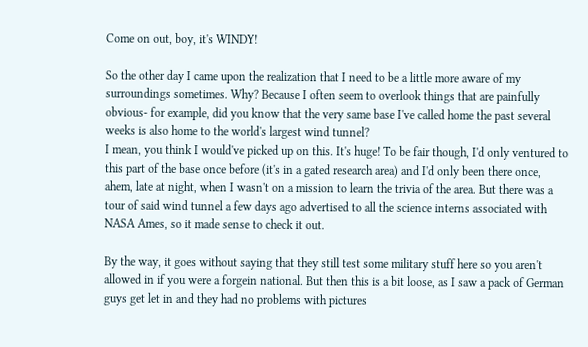Come on out, boy, it's WINDY!

So the other day I came upon the realization that I need to be a little more aware of my surroundings sometimes. Why? Because I often seem to overlook things that are painfully obvious- for example, did you know that the very same base I've called home the past several weeks is also home to the world's largest wind tunnel?
I mean, you think I would've picked up on this. It's huge! To be fair though, I'd only ventured to this part of the base once before (it's in a gated research area) and I'd only been there once, ahem, late at night, when I wasn't on a mission to learn the trivia of the area. But there was a tour of said wind tunnel a few days ago advertised to all the science interns associated with NASA Ames, so it made sense to check it out.

By the way, it goes without saying that they still test some military stuff here so you aren't allowed in if you were a forgein national. But then this is a bit loose, as I saw a pack of German guys get let in and they had no problems with pictures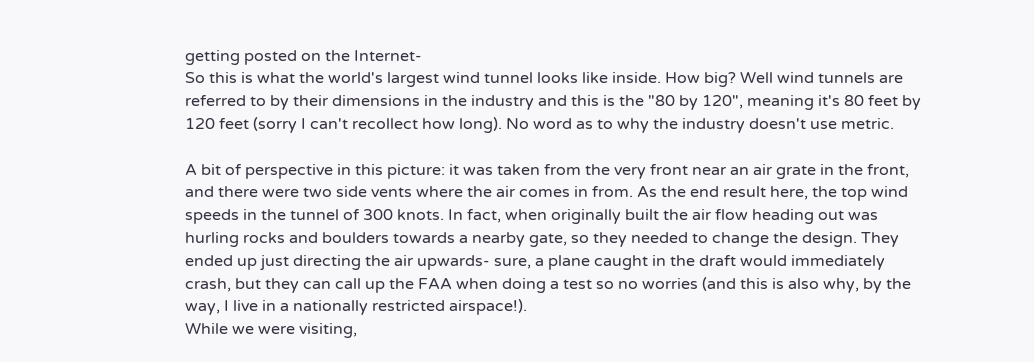getting posted on the Internet-
So this is what the world's largest wind tunnel looks like inside. How big? Well wind tunnels are referred to by their dimensions in the industry and this is the "80 by 120", meaning it's 80 feet by 120 feet (sorry I can't recollect how long). No word as to why the industry doesn't use metric.

A bit of perspective in this picture: it was taken from the very front near an air grate in the front, and there were two side vents where the air comes in from. As the end result here, the top wind speeds in the tunnel of 300 knots. In fact, when originally built the air flow heading out was hurling rocks and boulders towards a nearby gate, so they needed to change the design. They ended up just directing the air upwards- sure, a plane caught in the draft would immediately crash, but they can call up the FAA when doing a test so no worries (and this is also why, by the way, I live in a nationally restricted airspace!).
While we were visiting,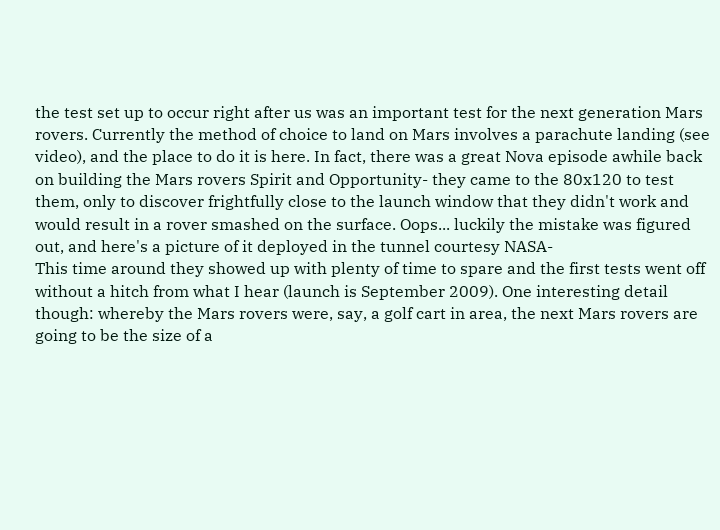the test set up to occur right after us was an important test for the next generation Mars rovers. Currently the method of choice to land on Mars involves a parachute landing (see video), and the place to do it is here. In fact, there was a great Nova episode awhile back on building the Mars rovers Spirit and Opportunity- they came to the 80x120 to test them, only to discover frightfully close to the launch window that they didn't work and would result in a rover smashed on the surface. Oops... luckily the mistake was figured out, and here's a picture of it deployed in the tunnel courtesy NASA-
This time around they showed up with plenty of time to spare and the first tests went off without a hitch from what I hear (launch is September 2009). One interesting detail though: whereby the Mars rovers were, say, a golf cart in area, the next Mars rovers are going to be the size of a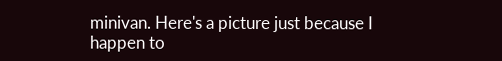minivan. Here's a picture just because I happen to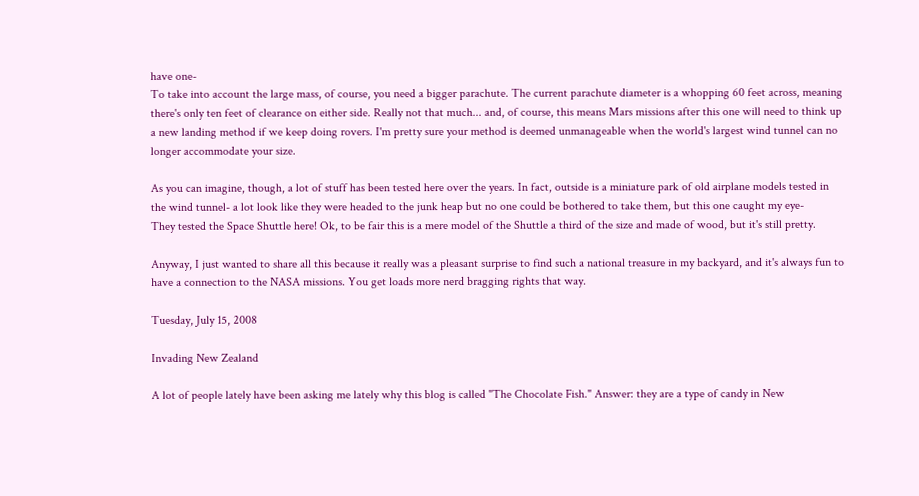have one-
To take into account the large mass, of course, you need a bigger parachute. The current parachute diameter is a whopping 60 feet across, meaning there's only ten feet of clearance on either side. Really not that much... and, of course, this means Mars missions after this one will need to think up a new landing method if we keep doing rovers. I'm pretty sure your method is deemed unmanageable when the world's largest wind tunnel can no longer accommodate your size.

As you can imagine, though, a lot of stuff has been tested here over the years. In fact, outside is a miniature park of old airplane models tested in the wind tunnel- a lot look like they were headed to the junk heap but no one could be bothered to take them, but this one caught my eye-
They tested the Space Shuttle here! Ok, to be fair this is a mere model of the Shuttle a third of the size and made of wood, but it's still pretty.

Anyway, I just wanted to share all this because it really was a pleasant surprise to find such a national treasure in my backyard, and it's always fun to have a connection to the NASA missions. You get loads more nerd bragging rights that way.

Tuesday, July 15, 2008

Invading New Zealand

A lot of people lately have been asking me lately why this blog is called "The Chocolate Fish." Answer: they are a type of candy in New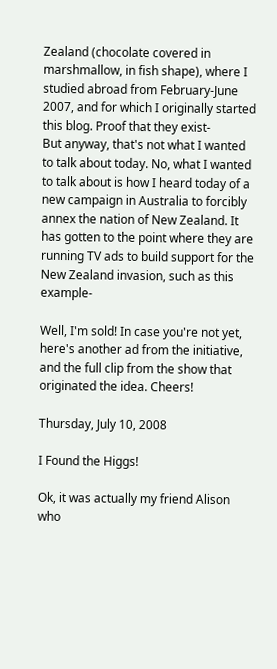Zealand (chocolate covered in marshmallow, in fish shape), where I studied abroad from February-June 2007, and for which I originally started this blog. Proof that they exist-
But anyway, that's not what I wanted to talk about today. No, what I wanted to talk about is how I heard today of a new campaign in Australia to forcibly annex the nation of New Zealand. It has gotten to the point where they are running TV ads to build support for the New Zealand invasion, such as this example-

Well, I'm sold! In case you're not yet, here's another ad from the initiative, and the full clip from the show that originated the idea. Cheers!

Thursday, July 10, 2008

I Found the Higgs!

Ok, it was actually my friend Alison who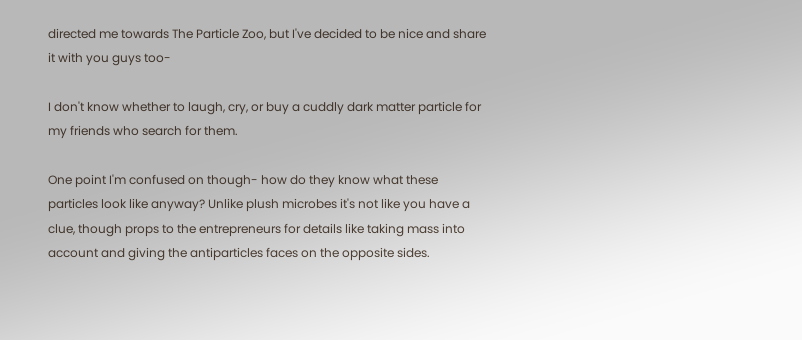directed me towards The Particle Zoo, but I've decided to be nice and share it with you guys too-

I don't know whether to laugh, cry, or buy a cuddly dark matter particle for my friends who search for them.

One point I'm confused on though- how do they know what these particles look like anyway? Unlike plush microbes it's not like you have a clue, though props to the entrepreneurs for details like taking mass into account and giving the antiparticles faces on the opposite sides.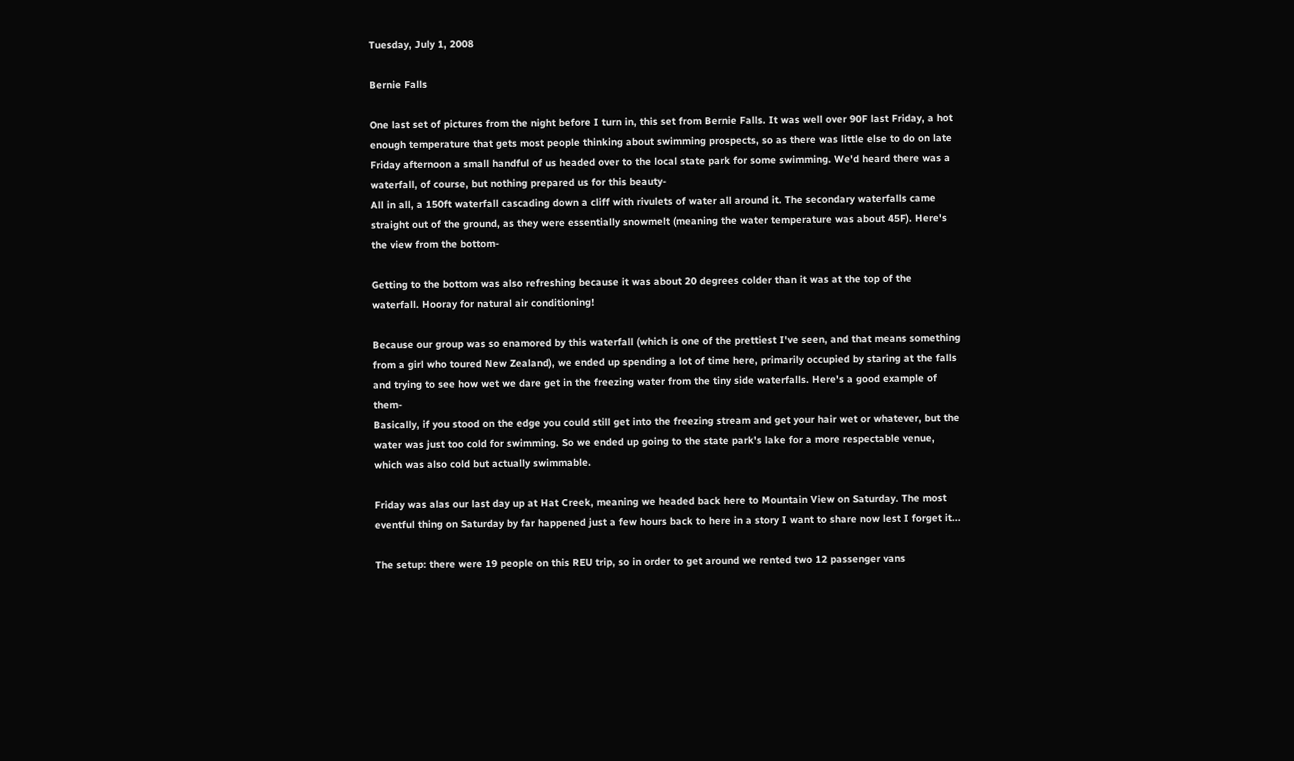Tuesday, July 1, 2008

Bernie Falls

One last set of pictures from the night before I turn in, this set from Bernie Falls. It was well over 90F last Friday, a hot enough temperature that gets most people thinking about swimming prospects, so as there was little else to do on late Friday afternoon a small handful of us headed over to the local state park for some swimming. We'd heard there was a waterfall, of course, but nothing prepared us for this beauty-
All in all, a 150ft waterfall cascading down a cliff with rivulets of water all around it. The secondary waterfalls came straight out of the ground, as they were essentially snowmelt (meaning the water temperature was about 45F). Here's the view from the bottom-

Getting to the bottom was also refreshing because it was about 20 degrees colder than it was at the top of the waterfall. Hooray for natural air conditioning!

Because our group was so enamored by this waterfall (which is one of the prettiest I've seen, and that means something from a girl who toured New Zealand), we ended up spending a lot of time here, primarily occupied by staring at the falls and trying to see how wet we dare get in the freezing water from the tiny side waterfalls. Here's a good example of them-
Basically, if you stood on the edge you could still get into the freezing stream and get your hair wet or whatever, but the water was just too cold for swimming. So we ended up going to the state park's lake for a more respectable venue, which was also cold but actually swimmable.

Friday was alas our last day up at Hat Creek, meaning we headed back here to Mountain View on Saturday. The most eventful thing on Saturday by far happened just a few hours back to here in a story I want to share now lest I forget it...

The setup: there were 19 people on this REU trip, so in order to get around we rented two 12 passenger vans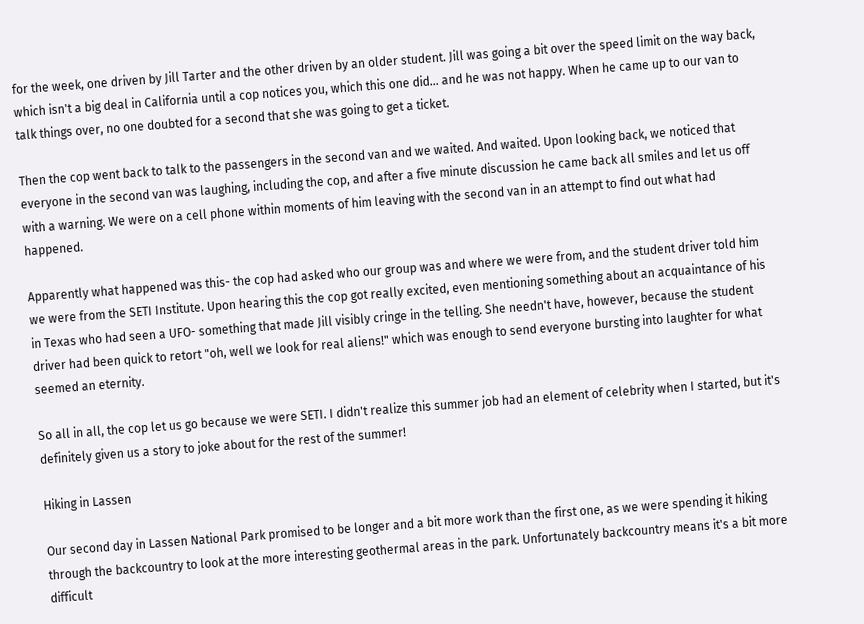for the week, one driven by Jill Tarter and the other driven by an older student. Jill was going a bit over the speed limit on the way back, which isn't a big deal in California until a cop notices you, which this one did... and he was not happy. When he came up to our van to talk things over, no one doubted for a second that she was going to get a ticket.

Then the cop went back to talk to the passengers in the second van and we waited. And waited. Upon looking back, we noticed that everyone in the second van was laughing, including the cop, and after a five minute discussion he came back all smiles and let us off with a warning. We were on a cell phone within moments of him leaving with the second van in an attempt to find out what had happened.

Apparently what happened was this- the cop had asked who our group was and where we were from, and the student driver told him we were from the SETI Institute. Upon hearing this the cop got really excited, even mentioning something about an acquaintance of his in Texas who had seen a UFO- something that made Jill visibly cringe in the telling. She needn't have, however, because the student driver had been quick to retort "oh, well we look for real aliens!" which was enough to send everyone bursting into laughter for what seemed an eternity.

So all in all, the cop let us go because we were SETI. I didn't realize this summer job had an element of celebrity when I started, but it's definitely given us a story to joke about for the rest of the summer!

Hiking in Lassen

Our second day in Lassen National Park promised to be longer and a bit more work than the first one, as we were spending it hiking through the backcountry to look at the more interesting geothermal areas in the park. Unfortunately backcountry means it's a bit more difficult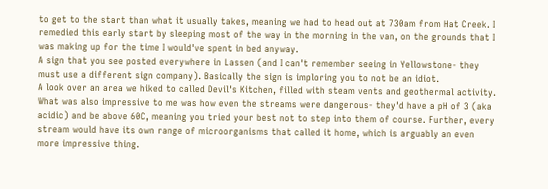to get to the start than what it usually takes, meaning we had to head out at 730am from Hat Creek. I remedied this early start by sleeping most of the way in the morning in the van, on the grounds that I was making up for the time I would've spent in bed anyway.
A sign that you see posted everywhere in Lassen (and I can't remember seeing in Yellowstone- they must use a different sign company). Basically the sign is imploring you to not be an idiot.
A look over an area we hiked to called Devil's Kitchen, filled with steam vents and geothermal activity. What was also impressive to me was how even the streams were dangerous- they'd have a pH of 3 (aka acidic) and be above 60C, meaning you tried your best not to step into them of course. Further, every stream would have its own range of microorganisms that called it home, which is arguably an even more impressive thing.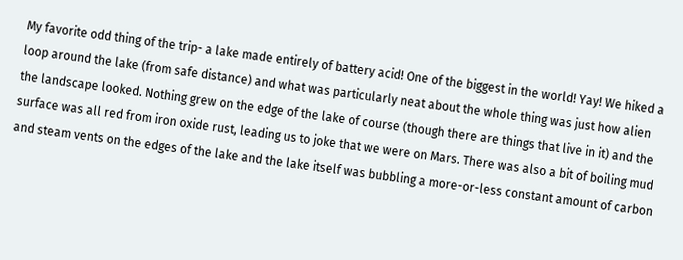My favorite odd thing of the trip- a lake made entirely of battery acid! One of the biggest in the world! Yay! We hiked a loop around the lake (from safe distance) and what was particularly neat about the whole thing was just how alien the landscape looked. Nothing grew on the edge of the lake of course (though there are things that live in it) and the surface was all red from iron oxide rust, leading us to joke that we were on Mars. There was also a bit of boiling mud and steam vents on the edges of the lake and the lake itself was bubbling a more-or-less constant amount of carbon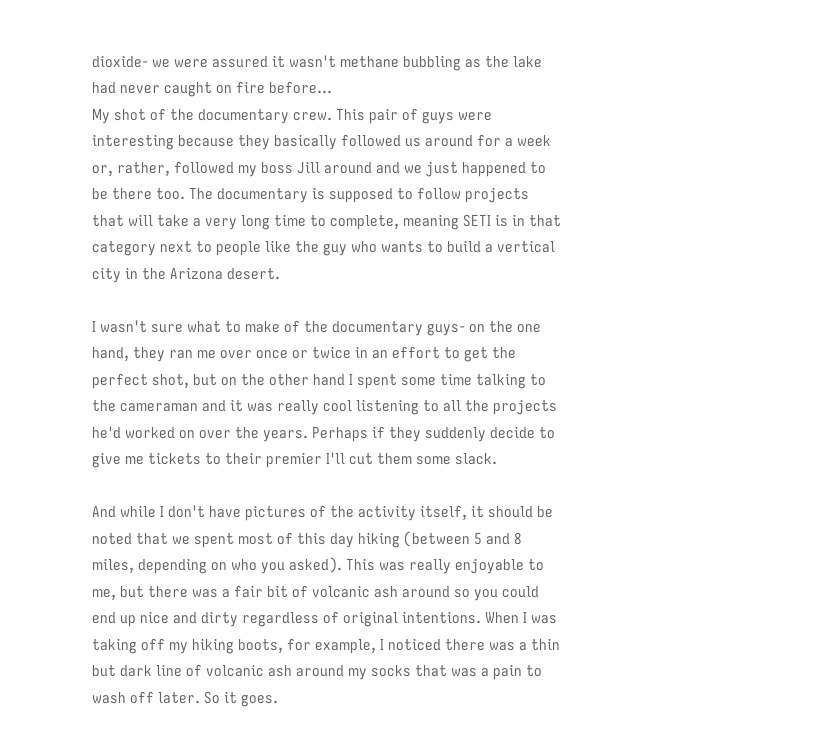dioxide- we were assured it wasn't methane bubbling as the lake had never caught on fire before...
My shot of the documentary crew. This pair of guys were interesting because they basically followed us around for a week or, rather, followed my boss Jill around and we just happened to be there too. The documentary is supposed to follow projects that will take a very long time to complete, meaning SETI is in that category next to people like the guy who wants to build a vertical city in the Arizona desert.

I wasn't sure what to make of the documentary guys- on the one hand, they ran me over once or twice in an effort to get the perfect shot, but on the other hand I spent some time talking to the cameraman and it was really cool listening to all the projects he'd worked on over the years. Perhaps if they suddenly decide to give me tickets to their premier I'll cut them some slack.

And while I don't have pictures of the activity itself, it should be noted that we spent most of this day hiking (between 5 and 8 miles, depending on who you asked). This was really enjoyable to me, but there was a fair bit of volcanic ash around so you could end up nice and dirty regardless of original intentions. When I was taking off my hiking boots, for example, I noticed there was a thin but dark line of volcanic ash around my socks that was a pain to wash off later. So it goes.